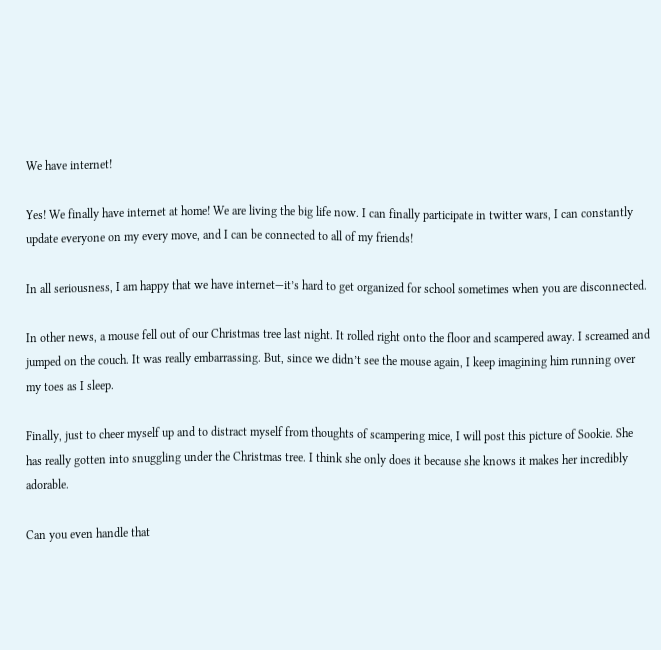We have internet!

Yes! We finally have internet at home! We are living the big life now. I can finally participate in twitter wars, I can constantly update everyone on my every move, and I can be connected to all of my friends!

In all seriousness, I am happy that we have internet—it’s hard to get organized for school sometimes when you are disconnected.

In other news, a mouse fell out of our Christmas tree last night. It rolled right onto the floor and scampered away. I screamed and jumped on the couch. It was really embarrassing. But, since we didn’t see the mouse again, I keep imagining him running over my toes as I sleep.

Finally, just to cheer myself up and to distract myself from thoughts of scampering mice, I will post this picture of Sookie. She has really gotten into snuggling under the Christmas tree. I think she only does it because she knows it makes her incredibly adorable.

Can you even handle that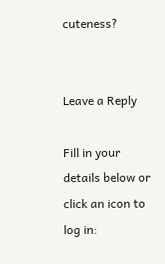cuteness?


Leave a Reply

Fill in your details below or click an icon to log in: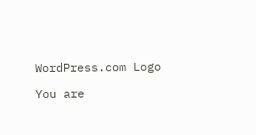WordPress.com Logo

You are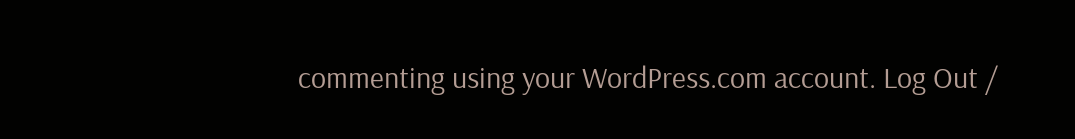commenting using your WordPress.com account. Log Out /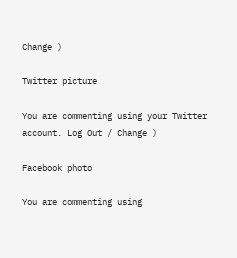Change )

Twitter picture

You are commenting using your Twitter account. Log Out / Change )

Facebook photo

You are commenting using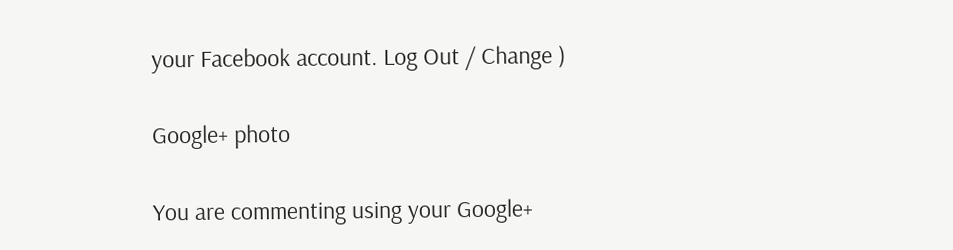your Facebook account. Log Out / Change )

Google+ photo

You are commenting using your Google+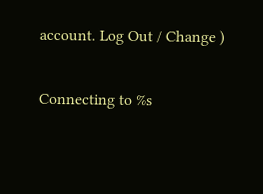account. Log Out / Change )

Connecting to %s